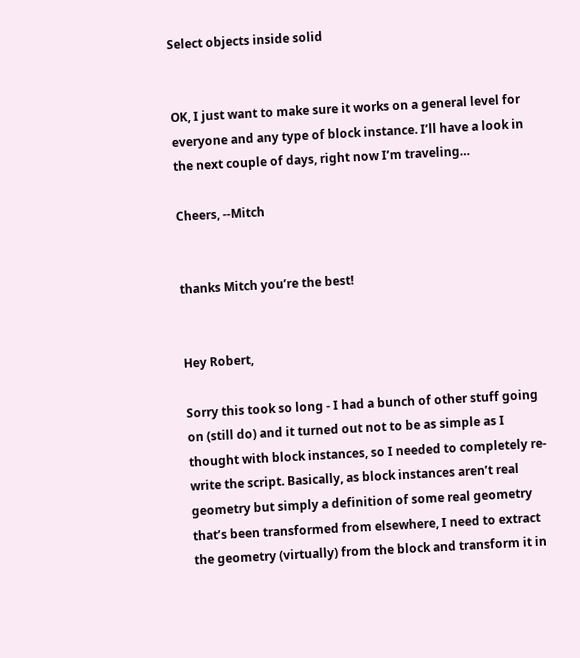Select objects inside solid


OK, I just want to make sure it works on a general level for everyone and any type of block instance. I’ll have a look in the next couple of days, right now I’m traveling…

Cheers, --Mitch


thanks Mitch you’re the best!


Hey Robert,

Sorry this took so long - I had a bunch of other stuff going on (still do) and it turned out not to be as simple as I thought with block instances, so I needed to completely re-write the script. Basically, as block instances aren’t real geometry but simply a definition of some real geometry that’s been transformed from elsewhere, I need to extract the geometry (virtually) from the block and transform it in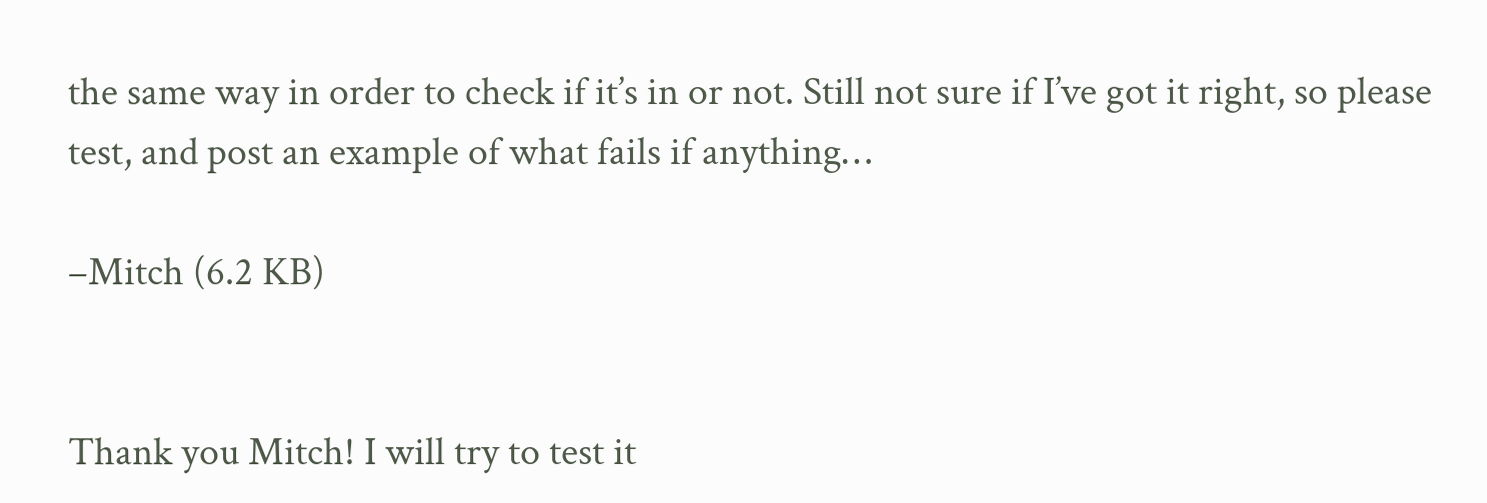the same way in order to check if it’s in or not. Still not sure if I’ve got it right, so please test, and post an example of what fails if anything…

–Mitch (6.2 KB)


Thank you Mitch! I will try to test it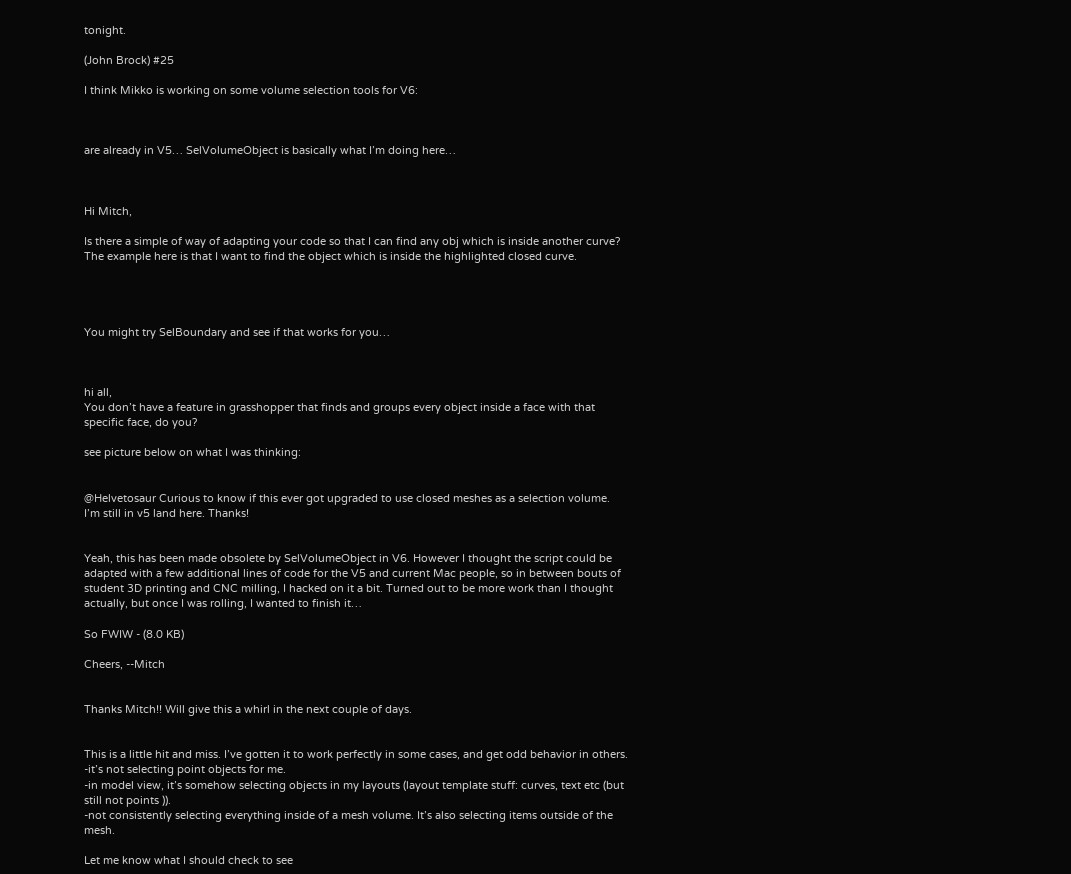tonight.

(John Brock) #25

I think Mikko is working on some volume selection tools for V6:



are already in V5… SelVolumeObject is basically what I’m doing here…



Hi Mitch,

Is there a simple of way of adapting your code so that I can find any obj which is inside another curve?
The example here is that I want to find the object which is inside the highlighted closed curve.




You might try SelBoundary and see if that works for you…



hi all,
You don’t have a feature in grasshopper that finds and groups every object inside a face with that specific face, do you?

see picture below on what I was thinking:


@Helvetosaur Curious to know if this ever got upgraded to use closed meshes as a selection volume.
I’m still in v5 land here. Thanks!


Yeah, this has been made obsolete by SelVolumeObject in V6. However I thought the script could be adapted with a few additional lines of code for the V5 and current Mac people, so in between bouts of student 3D printing and CNC milling, I hacked on it a bit. Turned out to be more work than I thought actually, but once I was rolling, I wanted to finish it…

So FWIW - (8.0 KB)

Cheers, --Mitch


Thanks Mitch!! Will give this a whirl in the next couple of days.


This is a little hit and miss. I’ve gotten it to work perfectly in some cases, and get odd behavior in others.
-it’s not selecting point objects for me.
-in model view, it’s somehow selecting objects in my layouts (layout template stuff: curves, text etc (but still not points )).
-not consistently selecting everything inside of a mesh volume. It’s also selecting items outside of the mesh.

Let me know what I should check to see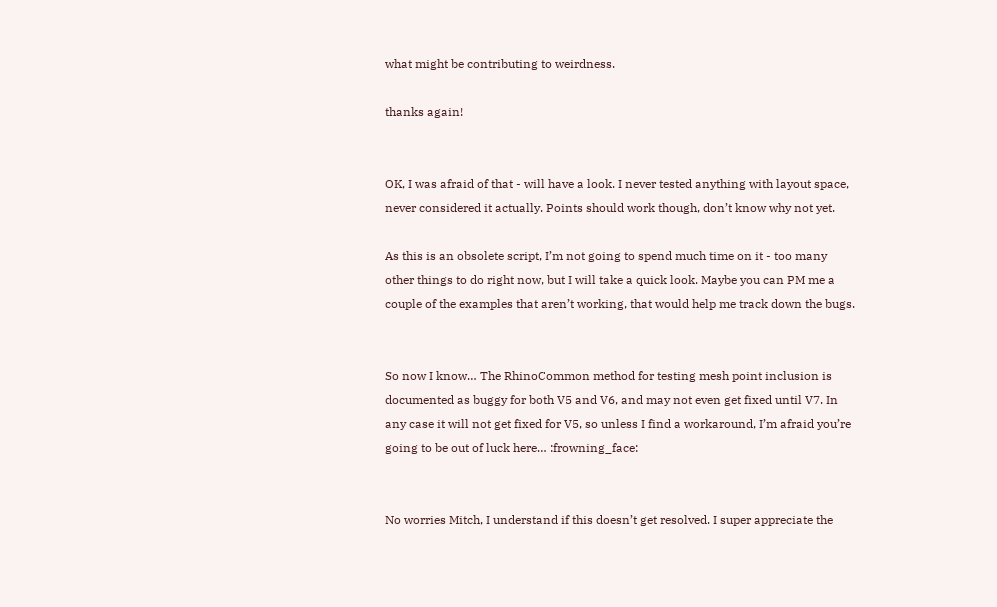what might be contributing to weirdness.

thanks again!


OK, I was afraid of that - will have a look. I never tested anything with layout space, never considered it actually. Points should work though, don’t know why not yet.

As this is an obsolete script, I’m not going to spend much time on it - too many other things to do right now, but I will take a quick look. Maybe you can PM me a couple of the examples that aren’t working, that would help me track down the bugs.


So now I know… The RhinoCommon method for testing mesh point inclusion is documented as buggy for both V5 and V6, and may not even get fixed until V7. In any case it will not get fixed for V5, so unless I find a workaround, I’m afraid you’re going to be out of luck here… :frowning_face:


No worries Mitch, I understand if this doesn’t get resolved. I super appreciate the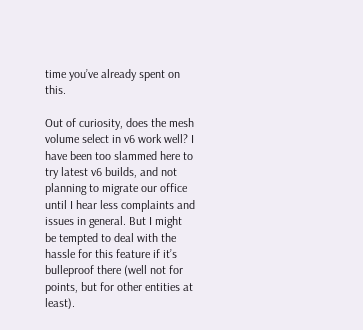time you’ve already spent on this.

Out of curiosity, does the mesh volume select in v6 work well? I have been too slammed here to try latest v6 builds, and not planning to migrate our office until I hear less complaints and issues in general. But I might be tempted to deal with the hassle for this feature if it’s bulleproof there (well not for points, but for other entities at least).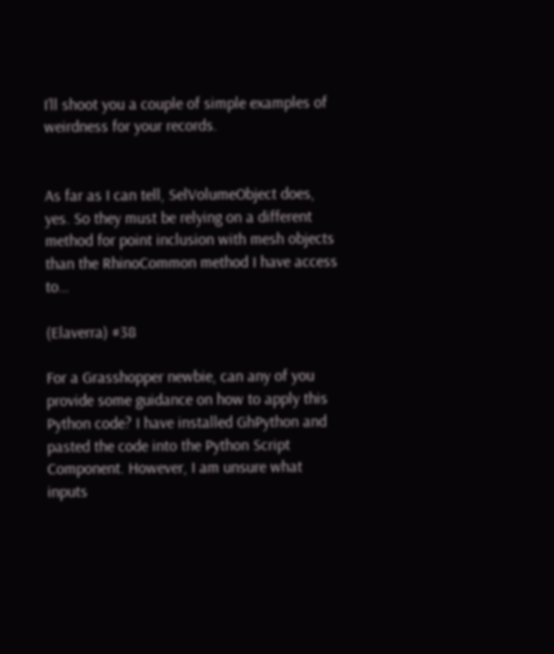I’ll shoot you a couple of simple examples of weirdness for your records.


As far as I can tell, SelVolumeObject does, yes. So they must be relying on a different method for point inclusion with mesh objects than the RhinoCommon method I have access to…

(Elaverra) #38

For a Grasshopper newbie, can any of you provide some guidance on how to apply this Python code? I have installed GhPython and pasted the code into the Python Script Component. However, I am unsure what inputs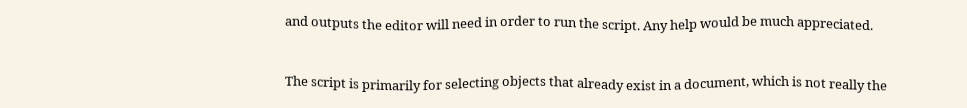and outputs the editor will need in order to run the script. Any help would be much appreciated.


The script is primarily for selecting objects that already exist in a document, which is not really the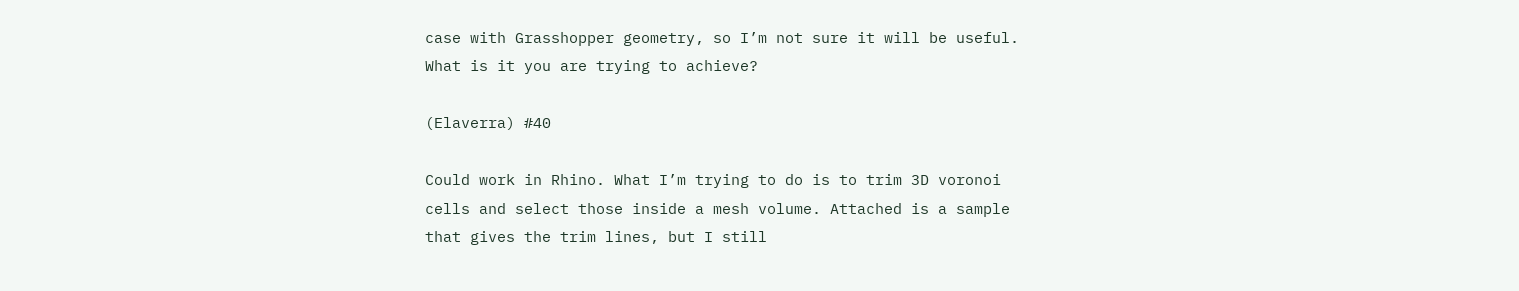case with Grasshopper geometry, so I’m not sure it will be useful. What is it you are trying to achieve?

(Elaverra) #40

Could work in Rhino. What I’m trying to do is to trim 3D voronoi cells and select those inside a mesh volume. Attached is a sample that gives the trim lines, but I still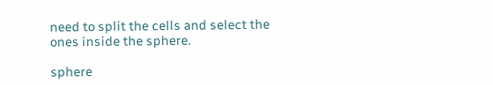need to split the cells and select the ones inside the sphere.

sphere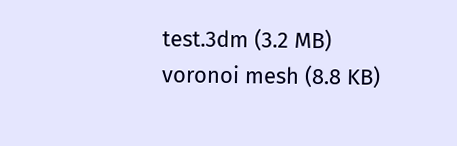test.3dm (3.2 MB)
voronoi mesh (8.8 KB)